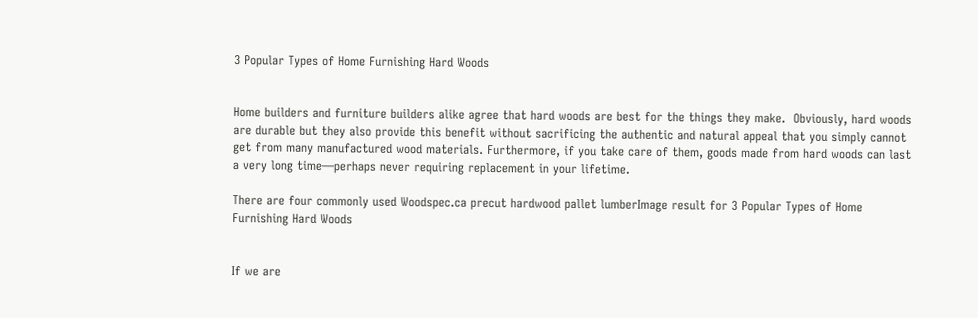3 Popular Types of Home Furnishing Hard Woods


Home builders and furniture builders alike agree that hard woods are best for the things they make.  Obviously, hard woods are durable but they also provide this benefit without sacrificing the authentic and natural appeal that you simply cannot get from many manufactured wood materials. Furthermore, if you take care of them, goods made from hard woods can last a very long time—perhaps never requiring replacement in your lifetime.

There are four commonly used Woodspec.ca precut hardwood pallet lumberImage result for 3 Popular Types of Home Furnishing Hard Woods


If we are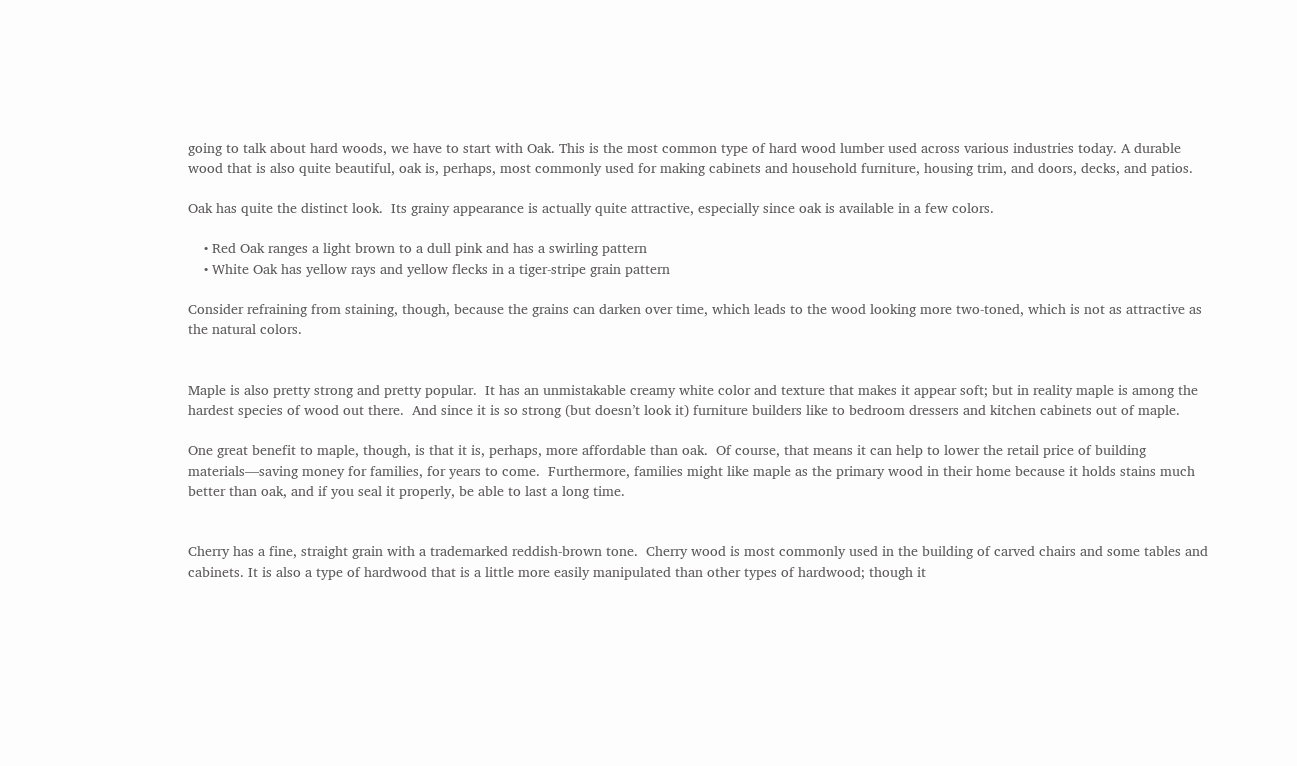going to talk about hard woods, we have to start with Oak. This is the most common type of hard wood lumber used across various industries today. A durable wood that is also quite beautiful, oak is, perhaps, most commonly used for making cabinets and household furniture, housing trim, and doors, decks, and patios.

Oak has quite the distinct look.  Its grainy appearance is actually quite attractive, especially since oak is available in a few colors.

    • Red Oak ranges a light brown to a dull pink and has a swirling pattern
    • White Oak has yellow rays and yellow flecks in a tiger-stripe grain pattern

Consider refraining from staining, though, because the grains can darken over time, which leads to the wood looking more two-toned, which is not as attractive as the natural colors.


Maple is also pretty strong and pretty popular.  It has an unmistakable creamy white color and texture that makes it appear soft; but in reality maple is among the hardest species of wood out there.  And since it is so strong (but doesn’t look it) furniture builders like to bedroom dressers and kitchen cabinets out of maple.

One great benefit to maple, though, is that it is, perhaps, more affordable than oak.  Of course, that means it can help to lower the retail price of building materials—saving money for families, for years to come.  Furthermore, families might like maple as the primary wood in their home because it holds stains much better than oak, and if you seal it properly, be able to last a long time.


Cherry has a fine, straight grain with a trademarked reddish-brown tone.  Cherry wood is most commonly used in the building of carved chairs and some tables and cabinets. It is also a type of hardwood that is a little more easily manipulated than other types of hardwood; though it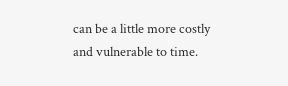can be a little more costly and vulnerable to time.